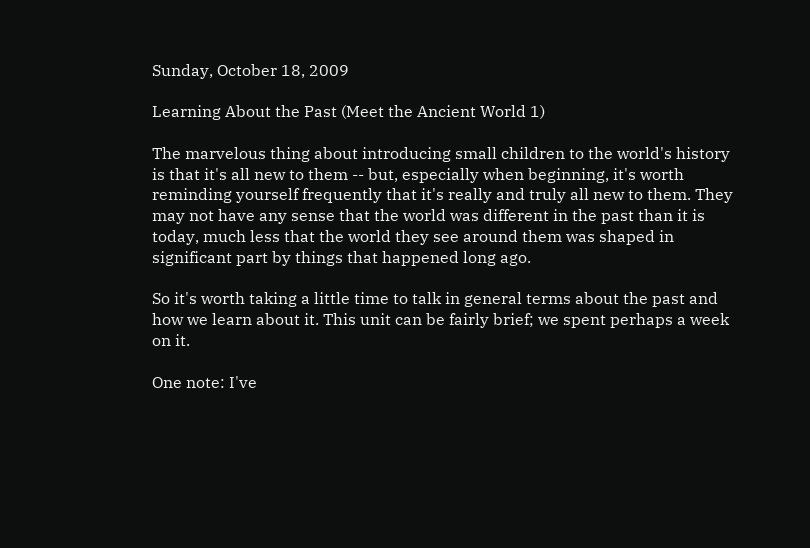Sunday, October 18, 2009

Learning About the Past (Meet the Ancient World 1)

The marvelous thing about introducing small children to the world's history is that it's all new to them -- but, especially when beginning, it's worth reminding yourself frequently that it's really and truly all new to them. They may not have any sense that the world was different in the past than it is today, much less that the world they see around them was shaped in significant part by things that happened long ago.

So it's worth taking a little time to talk in general terms about the past and how we learn about it. This unit can be fairly brief; we spent perhaps a week on it.

One note: I've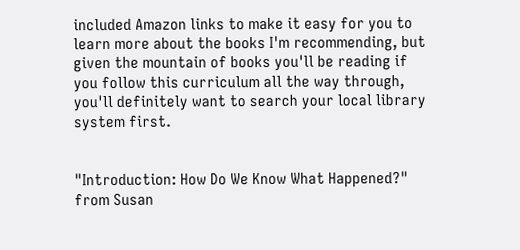included Amazon links to make it easy for you to learn more about the books I'm recommending, but given the mountain of books you'll be reading if you follow this curriculum all the way through, you'll definitely want to search your local library system first.


"Introduction: How Do We Know What Happened?" from Susan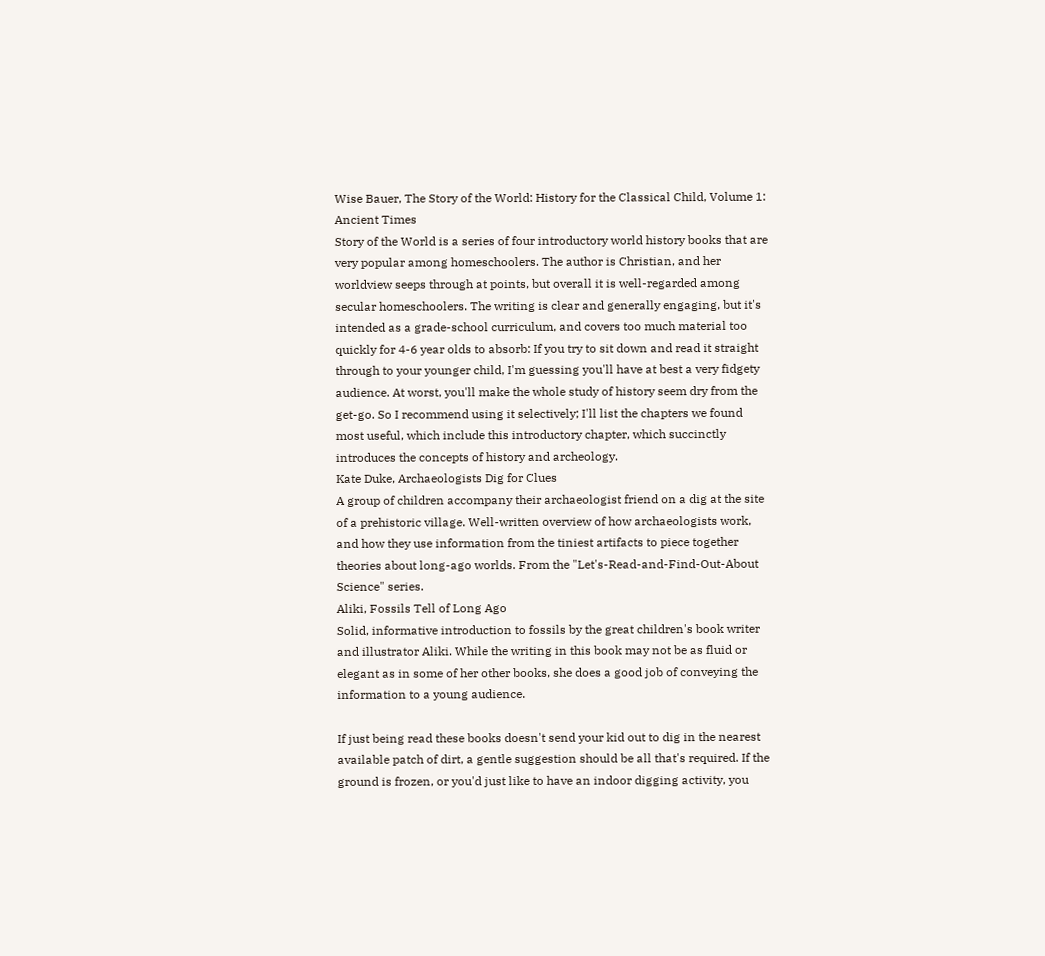Wise Bauer, The Story of the World: History for the Classical Child, Volume 1: Ancient Times
Story of the World is a series of four introductory world history books that are very popular among homeschoolers. The author is Christian, and her worldview seeps through at points, but overall it is well-regarded among secular homeschoolers. The writing is clear and generally engaging, but it's intended as a grade-school curriculum, and covers too much material too quickly for 4-6 year olds to absorb: If you try to sit down and read it straight through to your younger child, I'm guessing you'll have at best a very fidgety audience. At worst, you'll make the whole study of history seem dry from the get-go. So I recommend using it selectively; I'll list the chapters we found most useful, which include this introductory chapter, which succinctly introduces the concepts of history and archeology.
Kate Duke, Archaeologists Dig for Clues
A group of children accompany their archaeologist friend on a dig at the site of a prehistoric village. Well-written overview of how archaeologists work, and how they use information from the tiniest artifacts to piece together theories about long-ago worlds. From the "Let's-Read-and-Find-Out-About Science" series.
Aliki, Fossils Tell of Long Ago
Solid, informative introduction to fossils by the great children's book writer and illustrator Aliki. While the writing in this book may not be as fluid or elegant as in some of her other books, she does a good job of conveying the information to a young audience.

If just being read these books doesn't send your kid out to dig in the nearest available patch of dirt, a gentle suggestion should be all that's required. If the ground is frozen, or you'd just like to have an indoor digging activity, you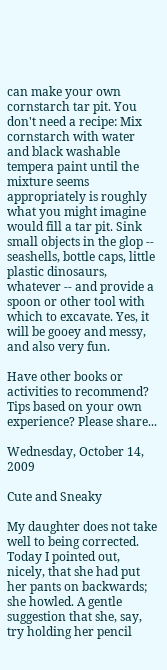can make your own cornstarch tar pit. You don't need a recipe: Mix cornstarch with water and black washable tempera paint until the mixture seems appropriately is roughly what you might imagine would fill a tar pit. Sink small objects in the glop -- seashells, bottle caps, little plastic dinosaurs, whatever -- and provide a spoon or other tool with which to excavate. Yes, it will be gooey and messy, and also very fun.

Have other books or activities to recommend? Tips based on your own experience? Please share...

Wednesday, October 14, 2009

Cute and Sneaky

My daughter does not take well to being corrected. Today I pointed out, nicely, that she had put her pants on backwards; she howled. A gentle suggestion that she, say, try holding her pencil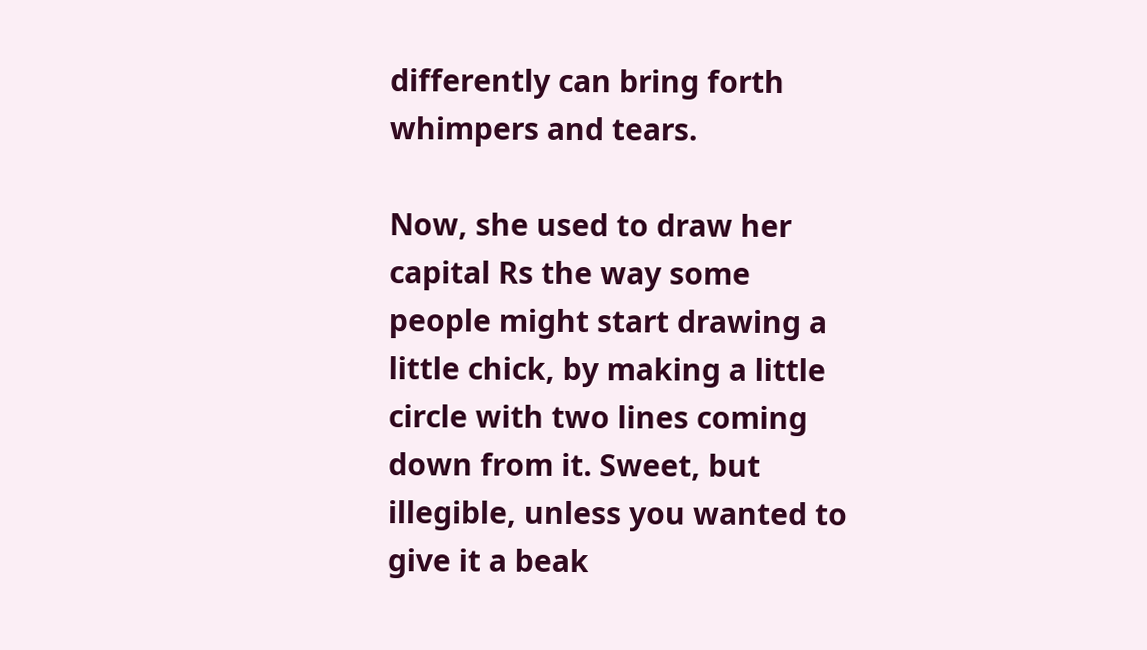differently can bring forth whimpers and tears.

Now, she used to draw her capital Rs the way some people might start drawing a little chick, by making a little circle with two lines coming down from it. Sweet, but illegible, unless you wanted to give it a beak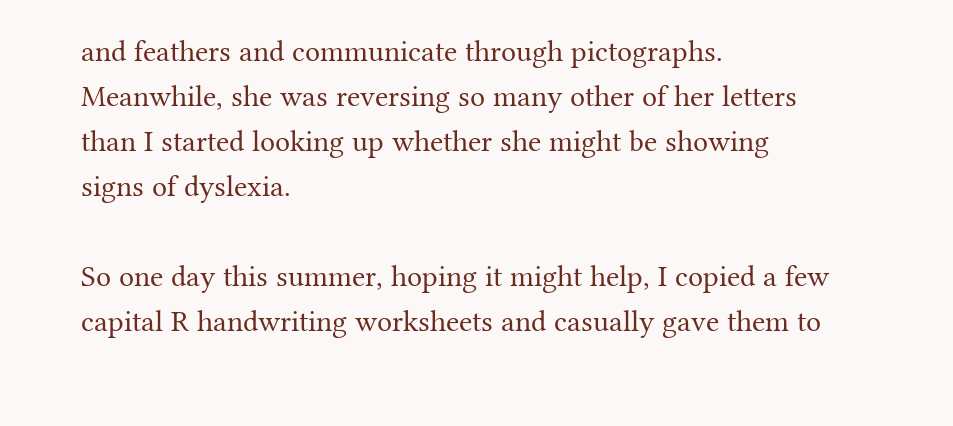and feathers and communicate through pictographs. Meanwhile, she was reversing so many other of her letters than I started looking up whether she might be showing signs of dyslexia.

So one day this summer, hoping it might help, I copied a few capital R handwriting worksheets and casually gave them to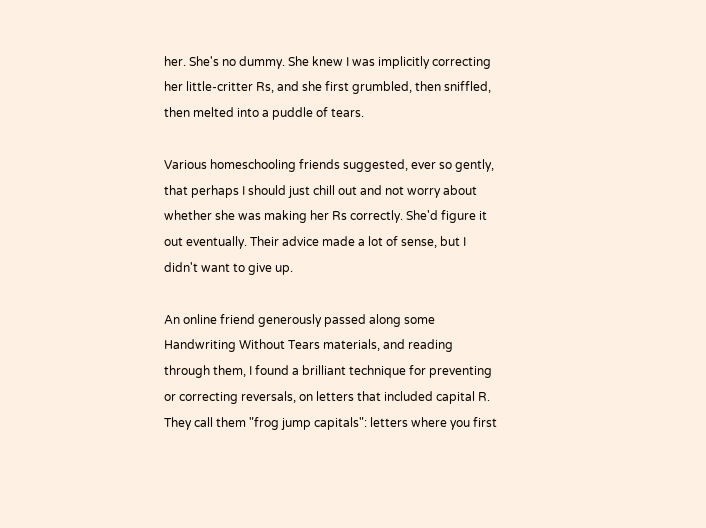her. She's no dummy. She knew I was implicitly correcting her little-critter Rs, and she first grumbled, then sniffled, then melted into a puddle of tears.

Various homeschooling friends suggested, ever so gently, that perhaps I should just chill out and not worry about whether she was making her Rs correctly. She'd figure it out eventually. Their advice made a lot of sense, but I didn't want to give up.

An online friend generously passed along some Handwriting Without Tears materials, and reading through them, I found a brilliant technique for preventing or correcting reversals, on letters that included capital R. They call them "frog jump capitals": letters where you first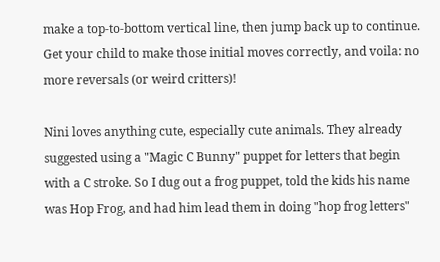make a top-to-bottom vertical line, then jump back up to continue. Get your child to make those initial moves correctly, and voila: no more reversals (or weird critters)!

Nini loves anything cute, especially cute animals. They already suggested using a "Magic C Bunny" puppet for letters that begin with a C stroke. So I dug out a frog puppet, told the kids his name was Hop Frog, and had him lead them in doing "hop frog letters"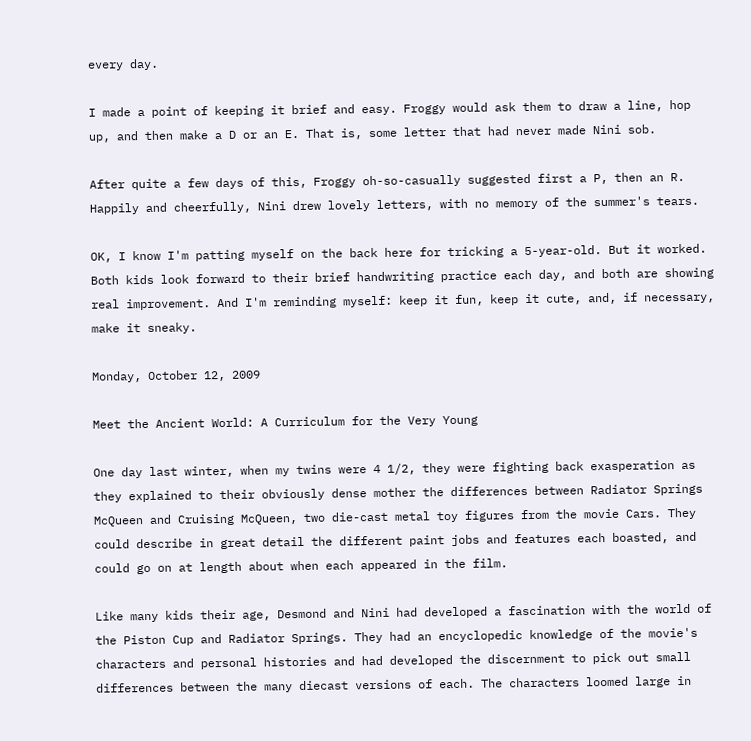every day.

I made a point of keeping it brief and easy. Froggy would ask them to draw a line, hop up, and then make a D or an E. That is, some letter that had never made Nini sob.

After quite a few days of this, Froggy oh-so-casually suggested first a P, then an R. Happily and cheerfully, Nini drew lovely letters, with no memory of the summer's tears.

OK, I know I'm patting myself on the back here for tricking a 5-year-old. But it worked. Both kids look forward to their brief handwriting practice each day, and both are showing real improvement. And I'm reminding myself: keep it fun, keep it cute, and, if necessary, make it sneaky.

Monday, October 12, 2009

Meet the Ancient World: A Curriculum for the Very Young

One day last winter, when my twins were 4 1/2, they were fighting back exasperation as they explained to their obviously dense mother the differences between Radiator Springs McQueen and Cruising McQueen, two die-cast metal toy figures from the movie Cars. They could describe in great detail the different paint jobs and features each boasted, and could go on at length about when each appeared in the film.

Like many kids their age, Desmond and Nini had developed a fascination with the world of the Piston Cup and Radiator Springs. They had an encyclopedic knowledge of the movie's characters and personal histories and had developed the discernment to pick out small differences between the many diecast versions of each. The characters loomed large in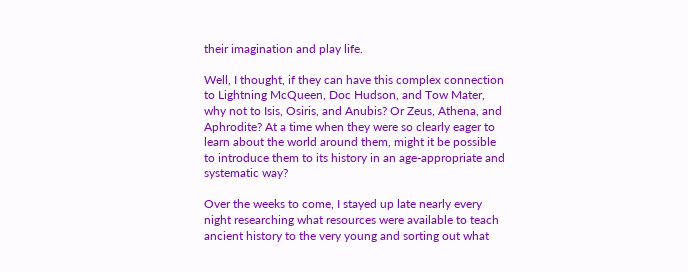their imagination and play life.

Well, I thought, if they can have this complex connection to Lightning McQueen, Doc Hudson, and Tow Mater, why not to Isis, Osiris, and Anubis? Or Zeus, Athena, and Aphrodite? At a time when they were so clearly eager to learn about the world around them, might it be possible to introduce them to its history in an age-appropriate and systematic way?

Over the weeks to come, I stayed up late nearly every night researching what resources were available to teach ancient history to the very young and sorting out what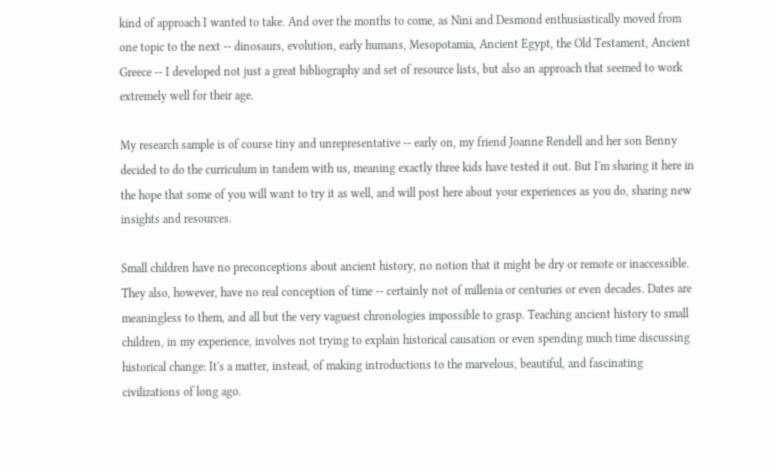kind of approach I wanted to take. And over the months to come, as Nini and Desmond enthusiastically moved from one topic to the next -- dinosaurs, evolution, early humans, Mesopotamia, Ancient Egypt, the Old Testament, Ancient Greece -- I developed not just a great bibliography and set of resource lists, but also an approach that seemed to work extremely well for their age.

My research sample is of course tiny and unrepresentative -- early on, my friend Joanne Rendell and her son Benny decided to do the curriculum in tandem with us, meaning exactly three kids have tested it out. But I'm sharing it here in the hope that some of you will want to try it as well, and will post here about your experiences as you do, sharing new insights and resources.

Small children have no preconceptions about ancient history, no notion that it might be dry or remote or inaccessible. They also, however, have no real conception of time -- certainly not of millenia or centuries or even decades. Dates are meaningless to them, and all but the very vaguest chronologies impossible to grasp. Teaching ancient history to small children, in my experience, involves not trying to explain historical causation or even spending much time discussing historical change: It's a matter, instead, of making introductions to the marvelous, beautiful, and fascinating civilizations of long ago.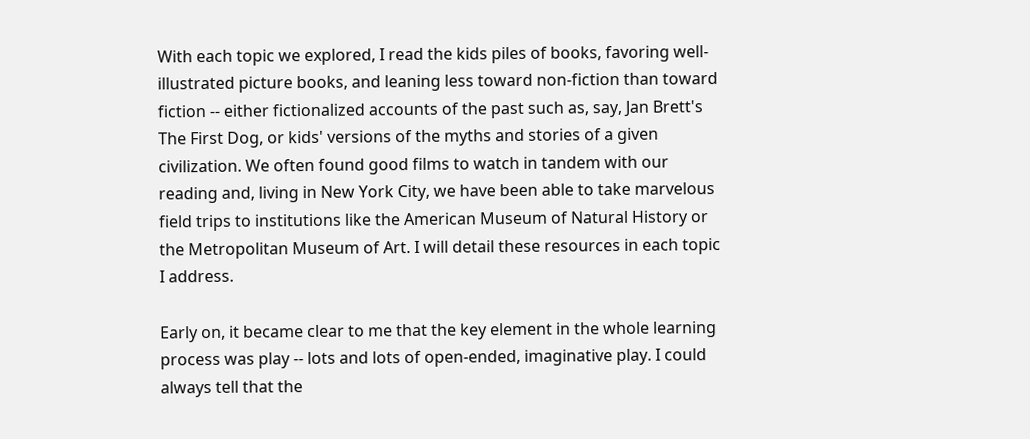With each topic we explored, I read the kids piles of books, favoring well-illustrated picture books, and leaning less toward non-fiction than toward fiction -- either fictionalized accounts of the past such as, say, Jan Brett's The First Dog, or kids' versions of the myths and stories of a given civilization. We often found good films to watch in tandem with our reading and, living in New York City, we have been able to take marvelous field trips to institutions like the American Museum of Natural History or the Metropolitan Museum of Art. I will detail these resources in each topic I address.

Early on, it became clear to me that the key element in the whole learning process was play -- lots and lots of open-ended, imaginative play. I could always tell that the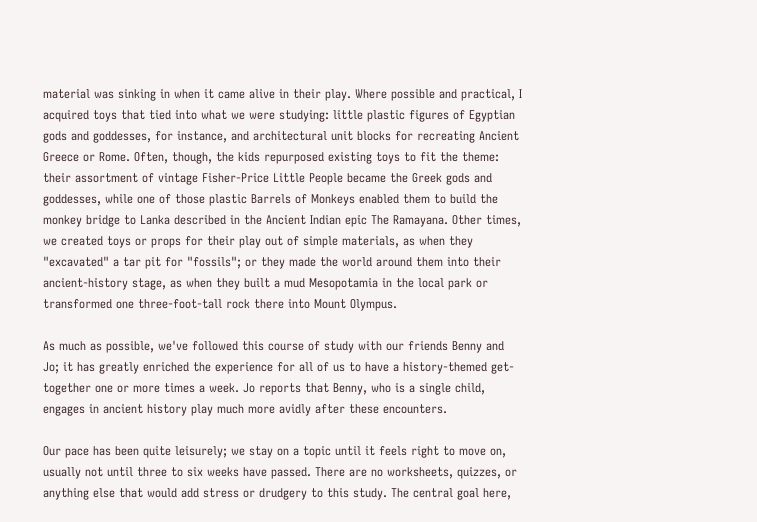material was sinking in when it came alive in their play. Where possible and practical, I acquired toys that tied into what we were studying: little plastic figures of Egyptian gods and goddesses, for instance, and architectural unit blocks for recreating Ancient Greece or Rome. Often, though, the kids repurposed existing toys to fit the theme: their assortment of vintage Fisher-Price Little People became the Greek gods and goddesses, while one of those plastic Barrels of Monkeys enabled them to build the monkey bridge to Lanka described in the Ancient Indian epic The Ramayana. Other times, we created toys or props for their play out of simple materials, as when they "excavated" a tar pit for "fossils"; or they made the world around them into their ancient-history stage, as when they built a mud Mesopotamia in the local park or transformed one three-foot-tall rock there into Mount Olympus.

As much as possible, we've followed this course of study with our friends Benny and Jo; it has greatly enriched the experience for all of us to have a history-themed get-together one or more times a week. Jo reports that Benny, who is a single child, engages in ancient history play much more avidly after these encounters.

Our pace has been quite leisurely; we stay on a topic until it feels right to move on, usually not until three to six weeks have passed. There are no worksheets, quizzes, or anything else that would add stress or drudgery to this study. The central goal here,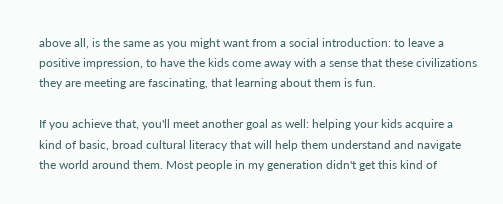above all, is the same as you might want from a social introduction: to leave a positive impression, to have the kids come away with a sense that these civilizations they are meeting are fascinating, that learning about them is fun.

If you achieve that, you'll meet another goal as well: helping your kids acquire a kind of basic, broad cultural literacy that will help them understand and navigate the world around them. Most people in my generation didn't get this kind of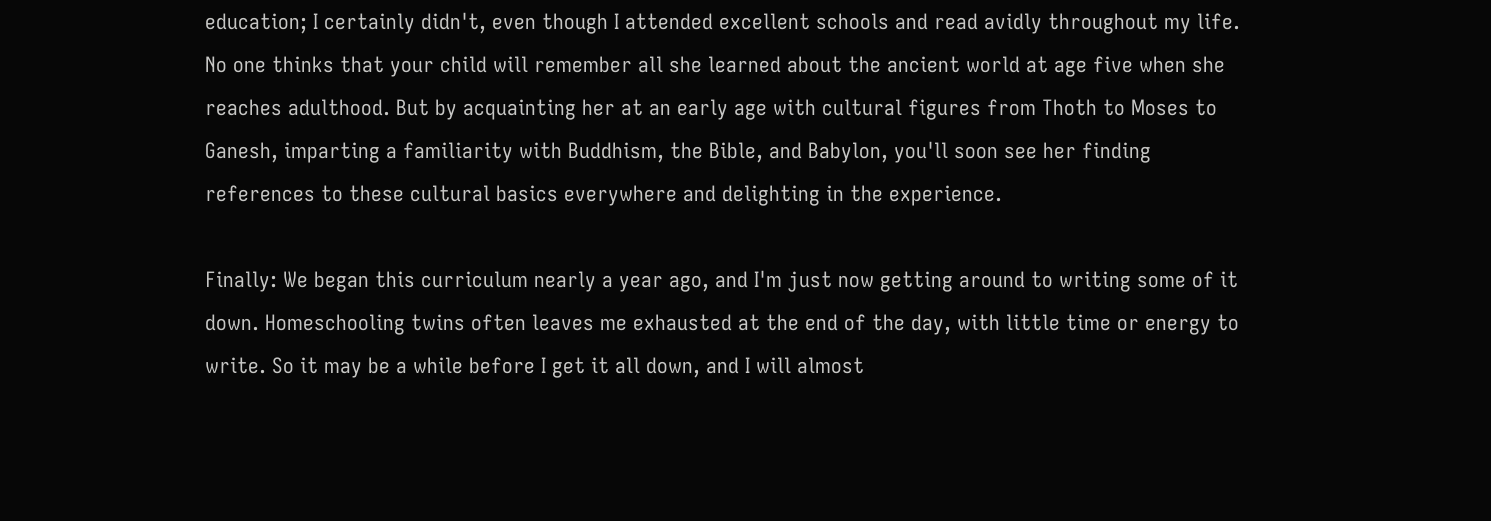education; I certainly didn't, even though I attended excellent schools and read avidly throughout my life. No one thinks that your child will remember all she learned about the ancient world at age five when she reaches adulthood. But by acquainting her at an early age with cultural figures from Thoth to Moses to Ganesh, imparting a familiarity with Buddhism, the Bible, and Babylon, you'll soon see her finding references to these cultural basics everywhere and delighting in the experience.

Finally: We began this curriculum nearly a year ago, and I'm just now getting around to writing some of it down. Homeschooling twins often leaves me exhausted at the end of the day, with little time or energy to write. So it may be a while before I get it all down, and I will almost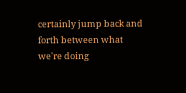certainly jump back and forth between what we're doing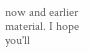now and earlier material. I hope you'll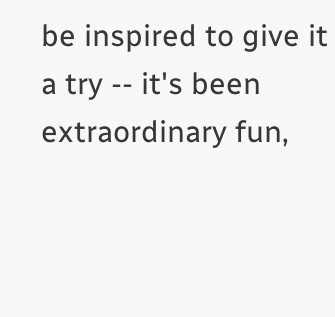be inspired to give it a try -- it's been extraordinary fun,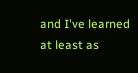and I've learned at least as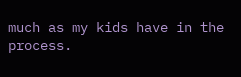much as my kids have in the process.